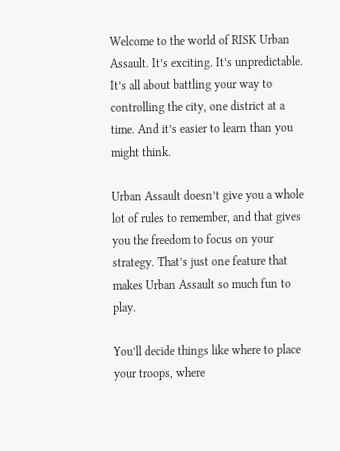Welcome to the world of RISK Urban Assault. It’s exciting. It’s unpredictable. It’s all about battling your way to controlling the city, one district at a time. And it’s easier to learn than you might think.

Urban Assault doesn’t give you a whole lot of rules to remember, and that gives you the freedom to focus on your strategy. That’s just one feature that makes Urban Assault so much fun to play.

You’ll decide things like where to place your troops, where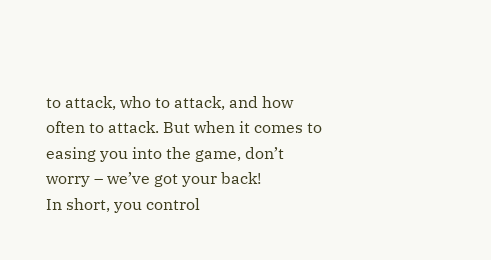to attack, who to attack, and how often to attack. But when it comes to easing you into the game, don’t worry – we’ve got your back!
In short, you control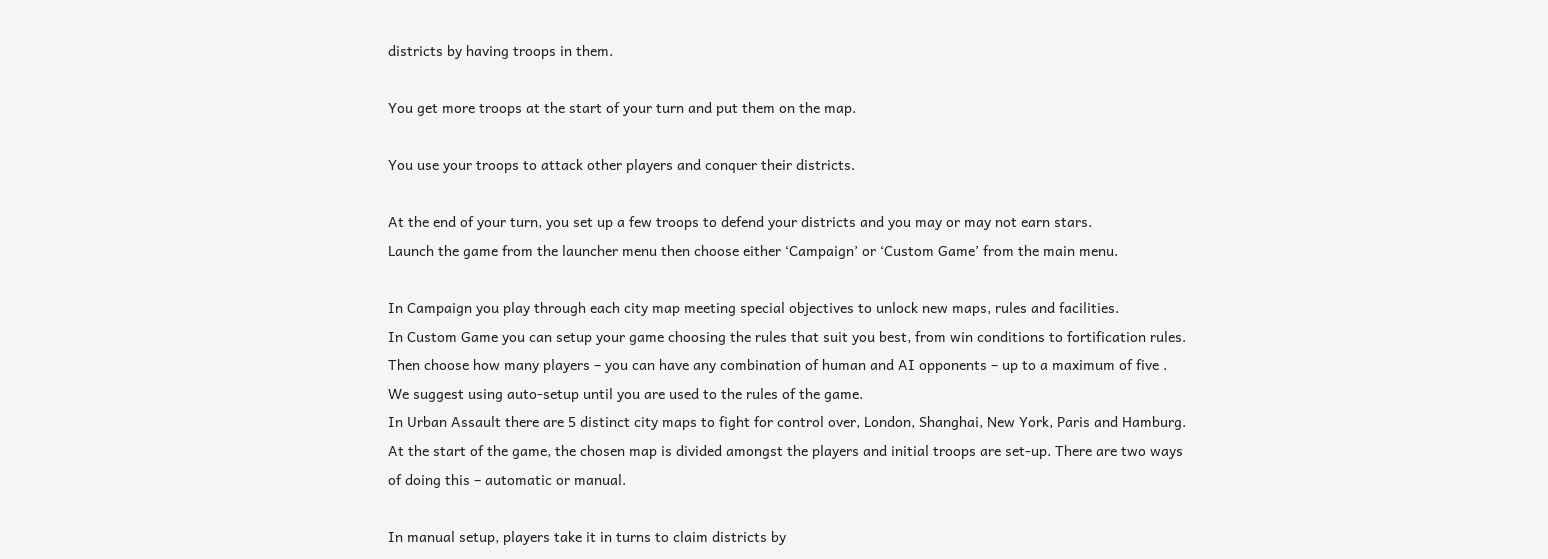districts by having troops in them.

You get more troops at the start of your turn and put them on the map.

You use your troops to attack other players and conquer their districts.

At the end of your turn, you set up a few troops to defend your districts and you may or may not earn stars.
Launch the game from the launcher menu then choose either ‘Campaign’ or ‘Custom Game’ from the main menu.

In Campaign you play through each city map meeting special objectives to unlock new maps, rules and facilities.
In Custom Game you can setup your game choosing the rules that suit you best, from win conditions to fortification rules. Then choose how many players – you can have any combination of human and AI opponents – up to a maximum of five . We suggest using auto-setup until you are used to the rules of the game.
In Urban Assault there are 5 distinct city maps to fight for control over, London, Shanghai, New York, Paris and Hamburg.
At the start of the game, the chosen map is divided amongst the players and initial troops are set-up. There are two ways of doing this – automatic or manual.

In manual setup, players take it in turns to claim districts by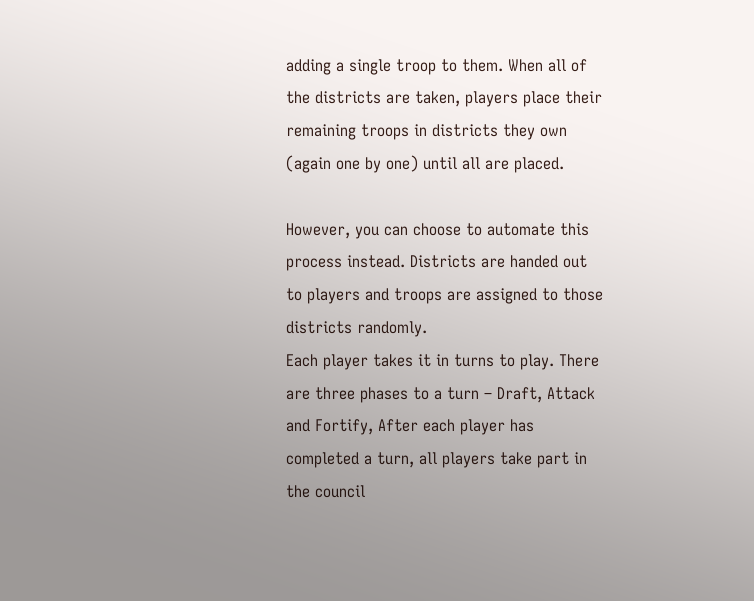adding a single troop to them. When all of the districts are taken, players place their remaining troops in districts they own (again one by one) until all are placed.

However, you can choose to automate this process instead. Districts are handed out to players and troops are assigned to those districts randomly.
Each player takes it in turns to play. There are three phases to a turn – Draft, Attack and Fortify, After each player has completed a turn, all players take part in the council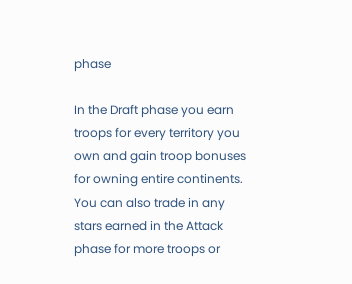phase

In the Draft phase you earn troops for every territory you own and gain troop bonuses for owning entire continents. You can also trade in any stars earned in the Attack phase for more troops or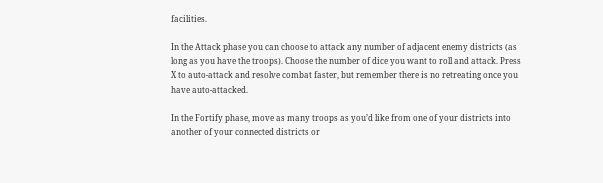facilities.

In the Attack phase you can choose to attack any number of adjacent enemy districts (as long as you have the troops). Choose the number of dice you want to roll and attack. Press X to auto-attack and resolve combat faster, but remember there is no retreating once you have auto-attacked.

In the Fortify phase, move as many troops as you’d like from one of your districts into another of your connected districts or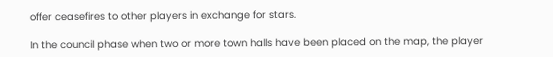offer ceasefires to other players in exchange for stars.

In the council phase when two or more town halls have been placed on the map, the player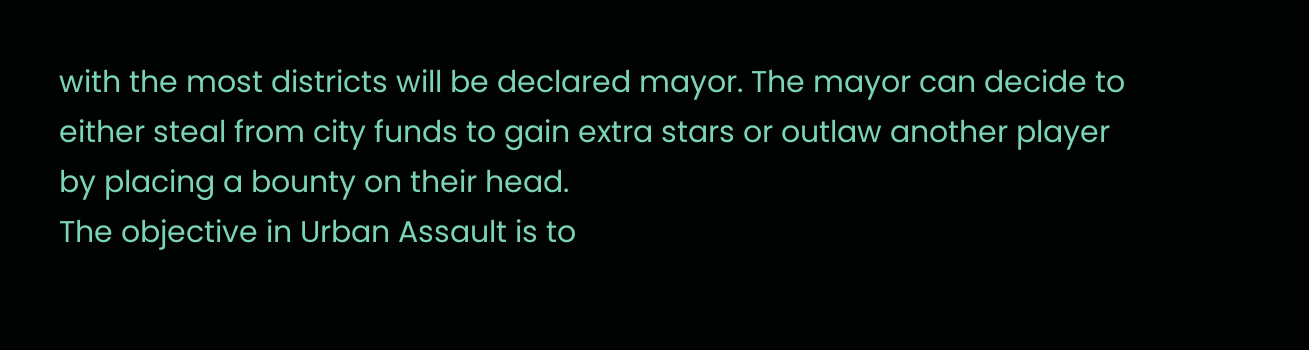with the most districts will be declared mayor. The mayor can decide to either steal from city funds to gain extra stars or outlaw another player by placing a bounty on their head.
The objective in Urban Assault is to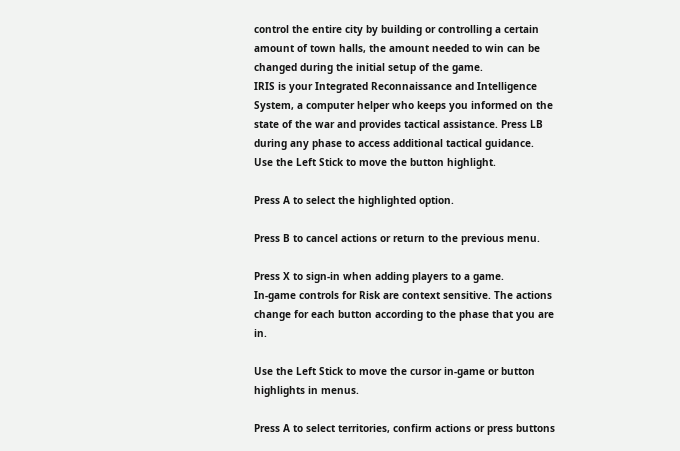control the entire city by building or controlling a certain amount of town halls, the amount needed to win can be changed during the initial setup of the game.
IRIS is your Integrated Reconnaissance and Intelligence System, a computer helper who keeps you informed on the state of the war and provides tactical assistance. Press LB during any phase to access additional tactical guidance.
Use the Left Stick to move the button highlight.

Press A to select the highlighted option.

Press B to cancel actions or return to the previous menu.

Press X to sign-in when adding players to a game.
In-game controls for Risk are context sensitive. The actions change for each button according to the phase that you are in.

Use the Left Stick to move the cursor in-game or button highlights in menus.

Press A to select territories, confirm actions or press buttons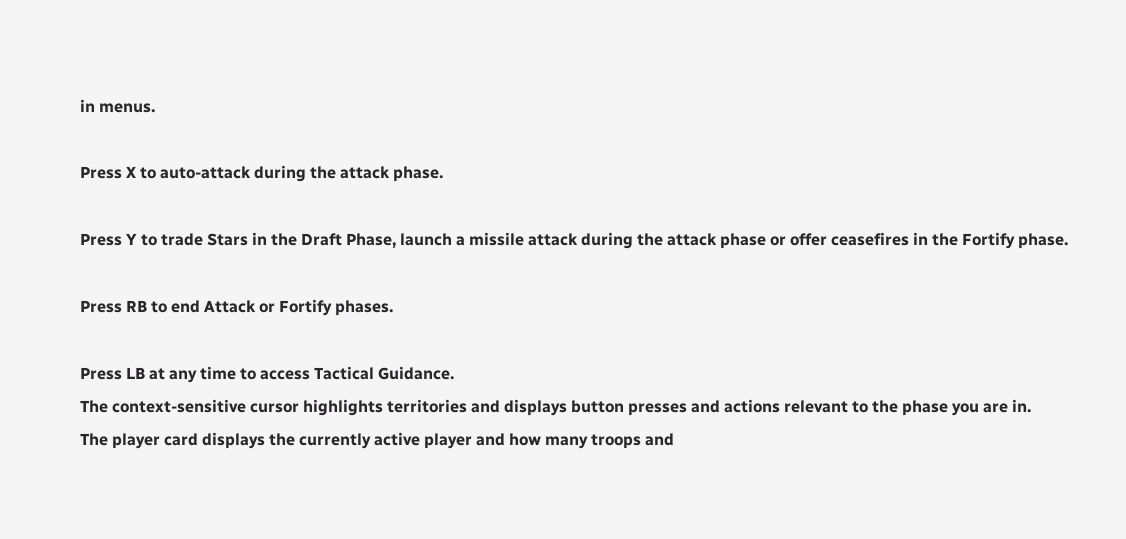in menus.

Press X to auto-attack during the attack phase.

Press Y to trade Stars in the Draft Phase, launch a missile attack during the attack phase or offer ceasefires in the Fortify phase.

Press RB to end Attack or Fortify phases.

Press LB at any time to access Tactical Guidance.
The context-sensitive cursor highlights territories and displays button presses and actions relevant to the phase you are in.
The player card displays the currently active player and how many troops and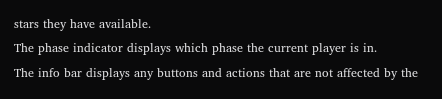stars they have available.
The phase indicator displays which phase the current player is in.
The info bar displays any buttons and actions that are not affected by the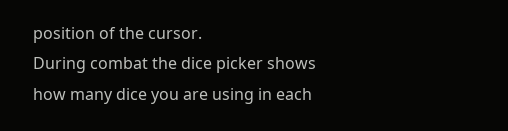position of the cursor.
During combat the dice picker shows how many dice you are using in each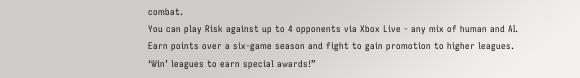combat.
You can play Risk against up to 4 opponents via Xbox Live - any mix of human and AI.
Earn points over a six-game season and fight to gain promotion to higher leagues. ‘Win’ leagues to earn special awards!”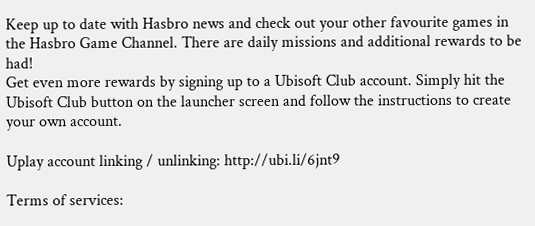Keep up to date with Hasbro news and check out your other favourite games in the Hasbro Game Channel. There are daily missions and additional rewards to be had!
Get even more rewards by signing up to a Ubisoft Club account. Simply hit the Ubisoft Club button on the launcher screen and follow the instructions to create your own account.

Uplay account linking / unlinking: http://ubi.li/6jnt9

Terms of services: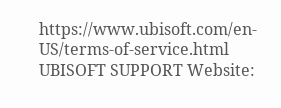https://www.ubisoft.com/en-US/terms-of-service.html
UBISOFT SUPPORT Website: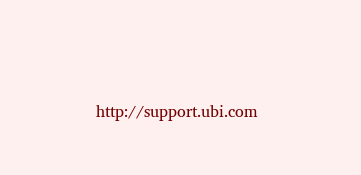http://support.ubi.com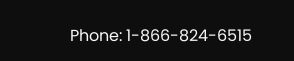Phone: 1-866-824-6515